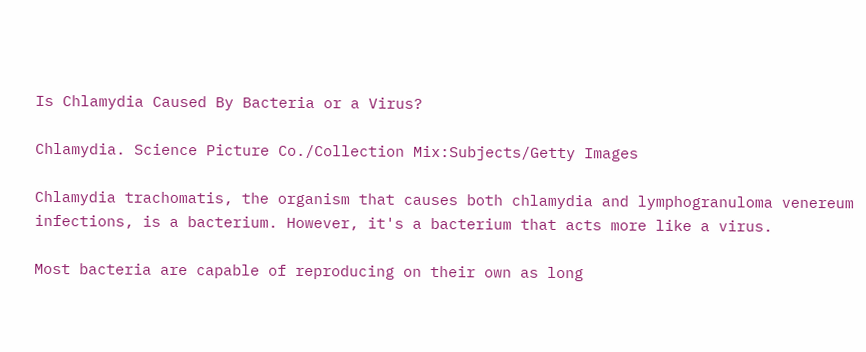Is Chlamydia Caused By Bacteria or a Virus?

Chlamydia. Science Picture Co./Collection Mix:Subjects/Getty Images

Chlamydia trachomatis, the organism that causes both chlamydia and lymphogranuloma venereum infections, is a bacterium. However, it's a bacterium that acts more like a virus.

Most bacteria are capable of reproducing on their own as long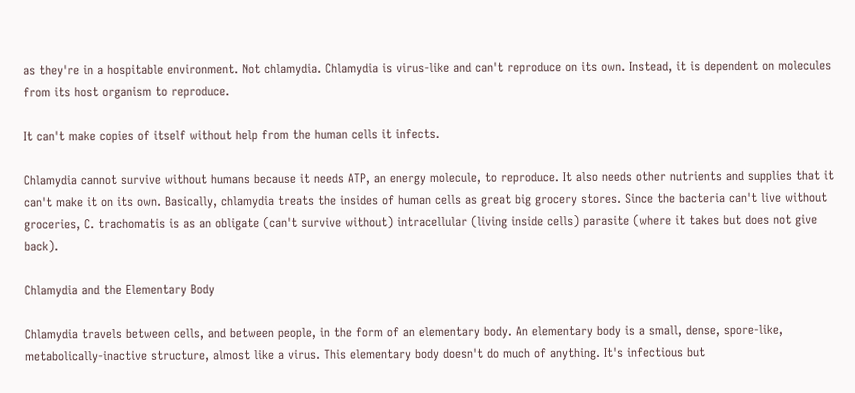as they're in a hospitable environment. Not chlamydia. Chlamydia is virus-like and can't reproduce on its own. Instead, it is dependent on molecules from its host organism to reproduce.

It can't make copies of itself without help from the human cells it infects.

Chlamydia cannot survive without humans because it needs ATP, an energy molecule, to reproduce. It also needs other nutrients and supplies that it can't make it on its own. Basically, chlamydia treats the insides of human cells as great big grocery stores. Since the bacteria can't live without groceries, C. trachomatis is as an obligate (can't survive without) intracellular (living inside cells) parasite (where it takes but does not give back).

Chlamydia and the Elementary Body

Chlamydia travels between cells, and between people, in the form of an elementary body. An elementary body is a small, dense, spore-like, metabolically-inactive structure, almost like a virus. This elementary body doesn't do much of anything. It's infectious but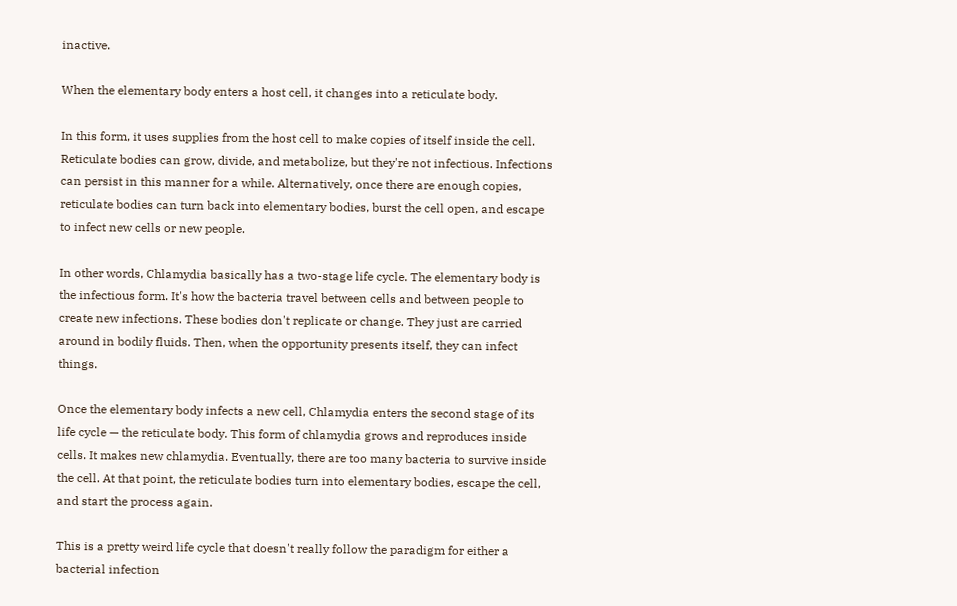inactive.

When the elementary body enters a host cell, it changes into a reticulate body.

In this form, it uses supplies from the host cell to make copies of itself inside the cell. Reticulate bodies can grow, divide, and metabolize, but they're not infectious. Infections can persist in this manner for a while. Alternatively, once there are enough copies, reticulate bodies can turn back into elementary bodies, burst the cell open, and escape to infect new cells or new people.

In other words, Chlamydia basically has a two-stage life cycle. The elementary body is the infectious form. It's how the bacteria travel between cells and between people to create new infections. These bodies don't replicate or change. They just are carried around in bodily fluids. Then, when the opportunity presents itself, they can infect things.

Once the elementary body infects a new cell, Chlamydia enters the second stage of its life cycle — the reticulate body. This form of chlamydia grows and reproduces inside cells. It makes new chlamydia. Eventually, there are too many bacteria to survive inside the cell. At that point, the reticulate bodies turn into elementary bodies, escape the cell, and start the process again.

This is a pretty weird life cycle that doesn't really follow the paradigm for either a bacterial infection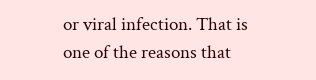or viral infection. That is one of the reasons that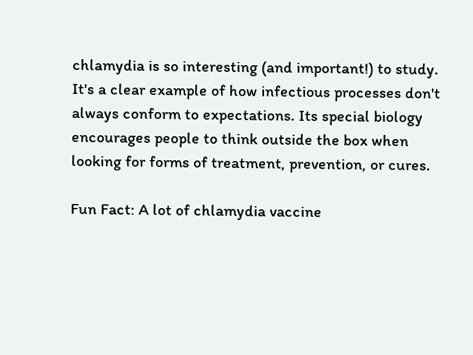chlamydia is so interesting (and important!) to study. It's a clear example of how infectious processes don't always conform to expectations. Its special biology encourages people to think outside the box when looking for forms of treatment, prevention, or cures.

Fun Fact: A lot of chlamydia vaccine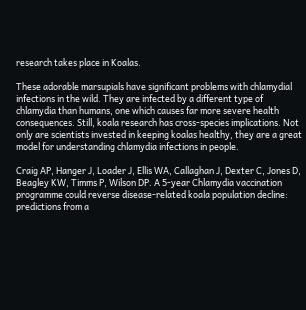research takes place in Koalas.

These adorable marsupials have significant problems with chlamydial infections in the wild. They are infected by a different type of chlamydia than humans, one which causes far more severe health consequences. Still, koala research has cross-species implications. Not only are scientists invested in keeping koalas healthy, they are a great model for understanding chlamydia infections in people.

Craig AP, Hanger J, Loader J, Ellis WA, Callaghan J, Dexter C, Jones D, Beagley KW, Timms P, Wilson DP. A 5-year Chlamydia vaccination programme could reverse disease-related koala population decline: predictions from a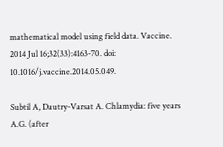mathematical model using field data. Vaccine. 2014 Jul 16;32(33):4163-70. doi: 10.1016/j.vaccine.2014.05.049.

Subtil A, Dautry-Varsat A. Chlamydia: five years A.G. (after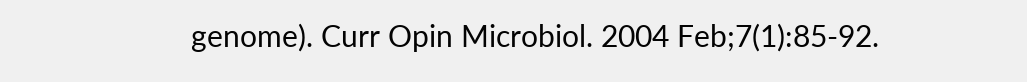genome). Curr Opin Microbiol. 2004 Feb;7(1):85-92.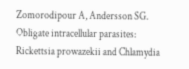Zomorodipour A, Andersson SG. Obligate intracellular parasites: Rickettsia prowazekii and Chlamydia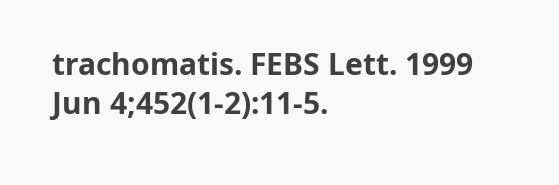trachomatis. FEBS Lett. 1999 Jun 4;452(1-2):11-5.